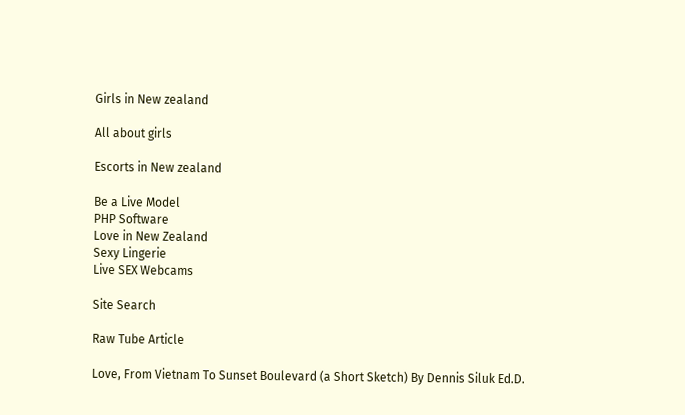Girls in New zealand

All about girls

Escorts in New zealand

Be a Live Model
PHP Software
Love in New Zealand
Sexy Lingerie
Live SEX Webcams

Site Search

Raw Tube Article

Love, From Vietnam To Sunset Boulevard (a Short Sketch) By Dennis Siluk Ed.D.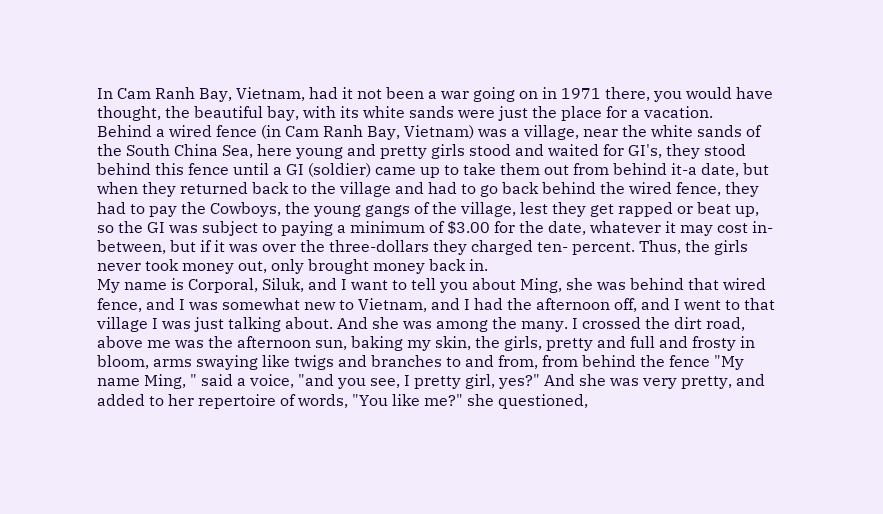In Cam Ranh Bay, Vietnam, had it not been a war going on in 1971 there, you would have thought, the beautiful bay, with its white sands were just the place for a vacation.
Behind a wired fence (in Cam Ranh Bay, Vietnam) was a village, near the white sands of the South China Sea, here young and pretty girls stood and waited for GI's, they stood behind this fence until a GI (soldier) came up to take them out from behind it-a date, but when they returned back to the village and had to go back behind the wired fence, they had to pay the Cowboys, the young gangs of the village, lest they get rapped or beat up, so the GI was subject to paying a minimum of $3.00 for the date, whatever it may cost in-between, but if it was over the three-dollars they charged ten- percent. Thus, the girls never took money out, only brought money back in.
My name is Corporal, Siluk, and I want to tell you about Ming, she was behind that wired fence, and I was somewhat new to Vietnam, and I had the afternoon off, and I went to that village I was just talking about. And she was among the many. I crossed the dirt road, above me was the afternoon sun, baking my skin, the girls, pretty and full and frosty in bloom, arms swaying like twigs and branches to and from, from behind the fence "My name Ming, " said a voice, "and you see, I pretty girl, yes?" And she was very pretty, and added to her repertoire of words, "You like me?" she questioned,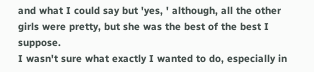and what I could say but 'yes, ' although, all the other girls were pretty, but she was the best of the best I suppose.
I wasn't sure what exactly I wanted to do, especially in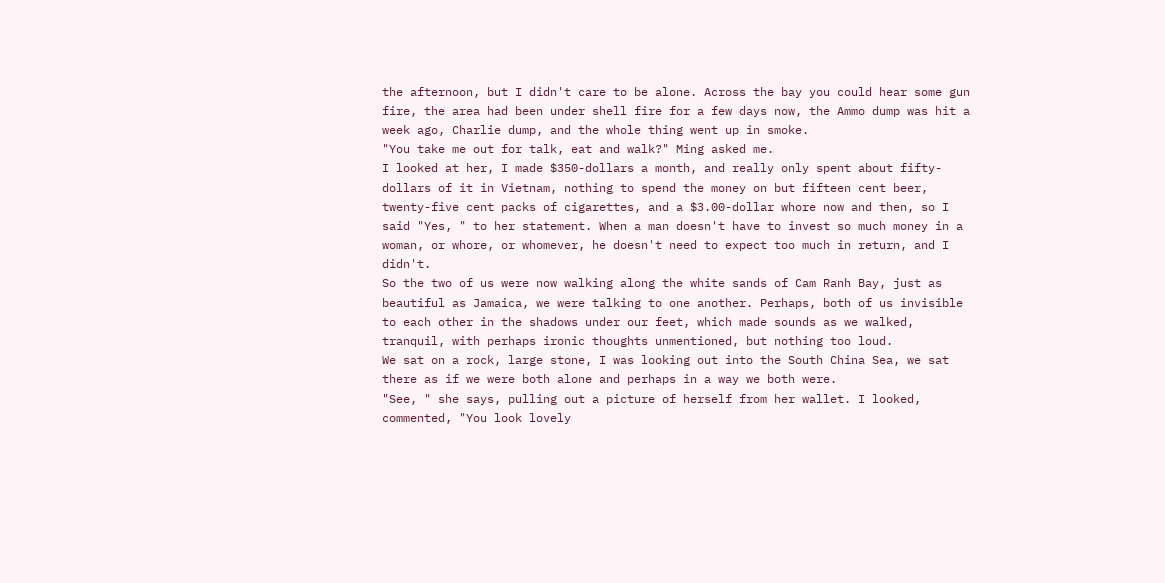the afternoon, but I didn't care to be alone. Across the bay you could hear some gun fire, the area had been under shell fire for a few days now, the Ammo dump was hit a week ago, Charlie dump, and the whole thing went up in smoke.
"You take me out for talk, eat and walk?" Ming asked me.
I looked at her, I made $350-dollars a month, and really only spent about fifty-dollars of it in Vietnam, nothing to spend the money on but fifteen cent beer, twenty-five cent packs of cigarettes, and a $3.00-dollar whore now and then, so I said "Yes, " to her statement. When a man doesn't have to invest so much money in a woman, or whore, or whomever, he doesn't need to expect too much in return, and I didn't.
So the two of us were now walking along the white sands of Cam Ranh Bay, just as beautiful as Jamaica, we were talking to one another. Perhaps, both of us invisible to each other in the shadows under our feet, which made sounds as we walked, tranquil, with perhaps ironic thoughts unmentioned, but nothing too loud.
We sat on a rock, large stone, I was looking out into the South China Sea, we sat there as if we were both alone and perhaps in a way we both were.
"See, " she says, pulling out a picture of herself from her wallet. I looked, commented, "You look lovely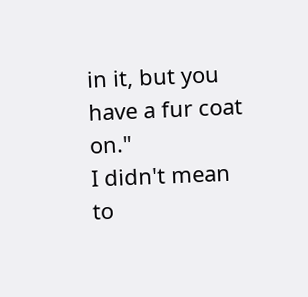in it, but you have a fur coat on."
I didn't mean to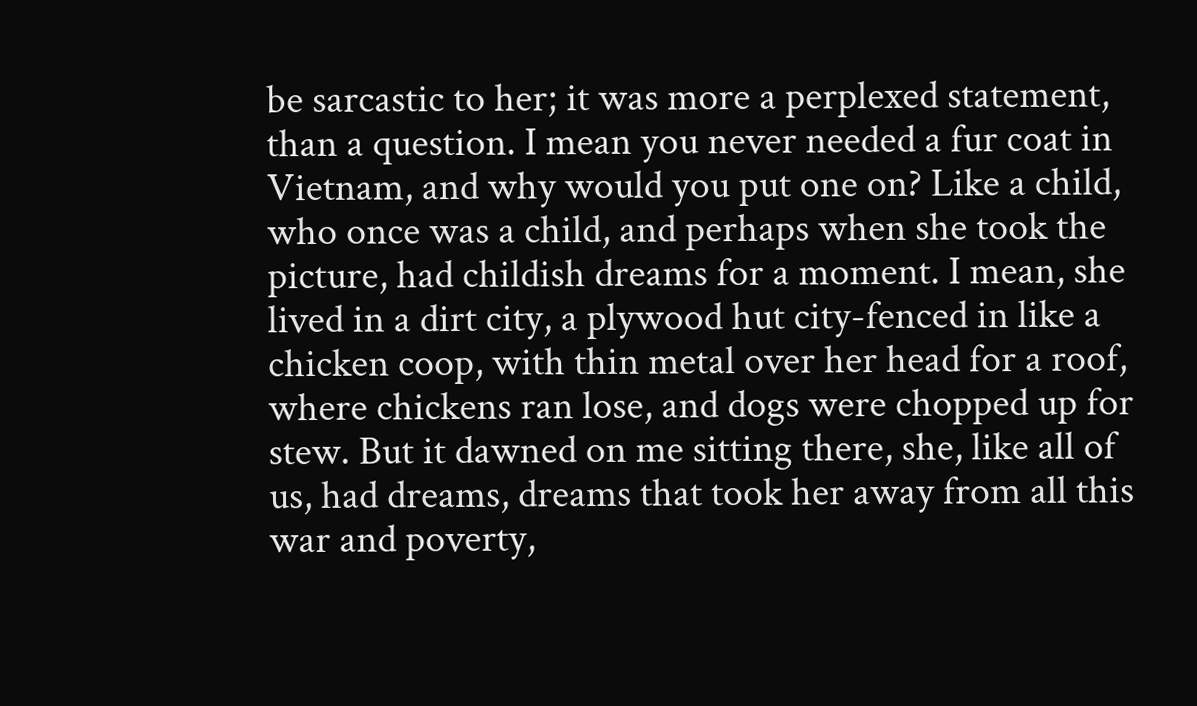be sarcastic to her; it was more a perplexed statement, than a question. I mean you never needed a fur coat in Vietnam, and why would you put one on? Like a child, who once was a child, and perhaps when she took the picture, had childish dreams for a moment. I mean, she lived in a dirt city, a plywood hut city-fenced in like a chicken coop, with thin metal over her head for a roof, where chickens ran lose, and dogs were chopped up for stew. But it dawned on me sitting there, she, like all of us, had dreams, dreams that took her away from all this war and poverty,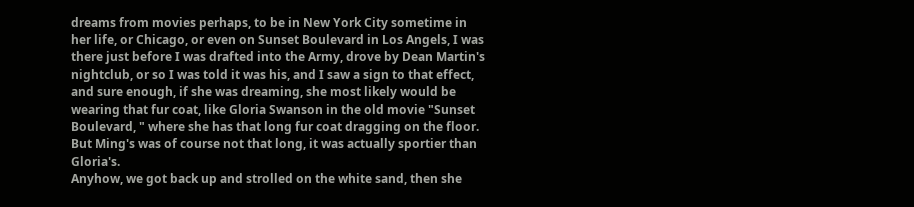dreams from movies perhaps, to be in New York City sometime in her life, or Chicago, or even on Sunset Boulevard in Los Angels, I was there just before I was drafted into the Army, drove by Dean Martin's nightclub, or so I was told it was his, and I saw a sign to that effect, and sure enough, if she was dreaming, she most likely would be wearing that fur coat, like Gloria Swanson in the old movie "Sunset Boulevard, " where she has that long fur coat dragging on the floor. But Ming's was of course not that long, it was actually sportier than Gloria's.
Anyhow, we got back up and strolled on the white sand, then she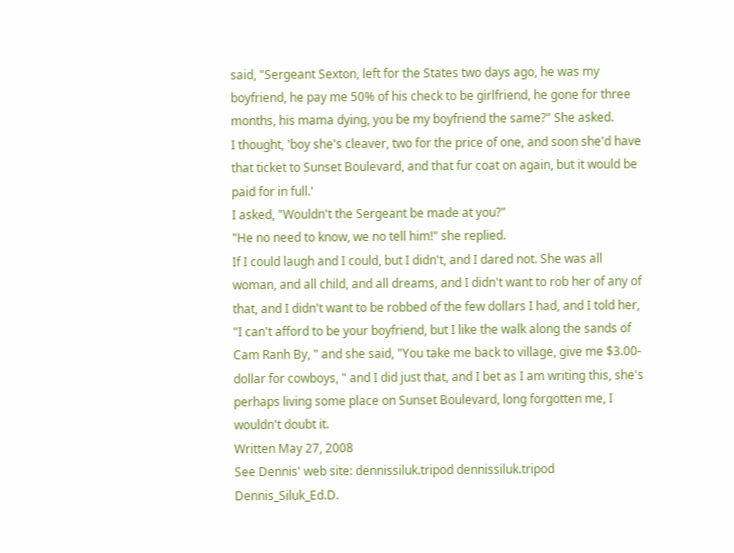said, "Sergeant Sexton, left for the States two days ago, he was my boyfriend, he pay me 50% of his check to be girlfriend, he gone for three months, his mama dying, you be my boyfriend the same?" She asked.
I thought, 'boy she's cleaver, two for the price of one, and soon she'd have that ticket to Sunset Boulevard, and that fur coat on again, but it would be paid for in full.'
I asked, "Wouldn't the Sergeant be made at you?"
"He no need to know, we no tell him!" she replied.
If I could laugh and I could, but I didn't, and I dared not. She was all woman, and all child, and all dreams, and I didn't want to rob her of any of that, and I didn't want to be robbed of the few dollars I had, and I told her, "I can't afford to be your boyfriend, but I like the walk along the sands of Cam Ranh By, " and she said, "You take me back to village, give me $3.00-dollar for cowboys, " and I did just that, and I bet as I am writing this, she's perhaps living some place on Sunset Boulevard, long forgotten me, I wouldn't doubt it.
Written May 27, 2008
See Dennis' web site: dennissiluk.tripod dennissiluk.tripod
Dennis_Siluk_Ed.D.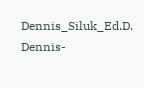Dennis_Siluk_Ed.D.
Dennis-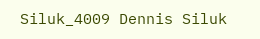Siluk_4009 Dennis Siluk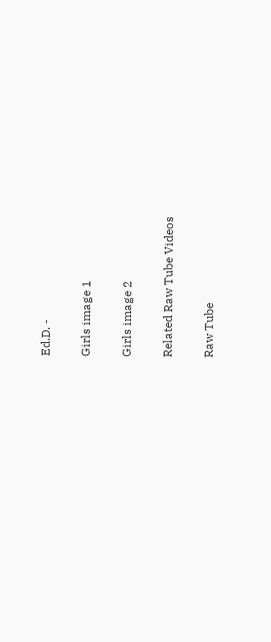Ed.D. -

Girls image 1

Girls image 2

Related Raw Tube Videos

Raw Tube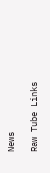News

Raw Tube Links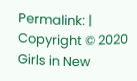Permalink: | Copyright © 2020 Girls in New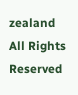zealand All Rights Reserved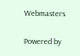Webmasters

Powered by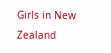Girls in New Zealand